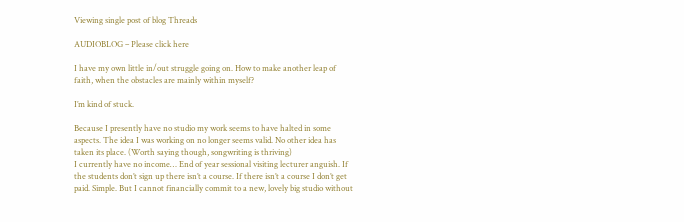Viewing single post of blog Threads

AUDIOBLOG – Please click here

I have my own little in/out struggle going on. How to make another leap of faith, when the obstacles are mainly within myself?

I’m kind of stuck.

Because I presently have no studio my work seems to have halted in some aspects. The idea I was working on no longer seems valid. No other idea has taken its place. (Worth saying though, songwriting is thriving)
I currently have no income… End of year sessional visiting lecturer anguish. If the students don’t sign up there isn’t a course. If there isn’t a course I don’t get paid. Simple. But I cannot financially commit to a new, lovely big studio without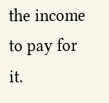the income to pay for it.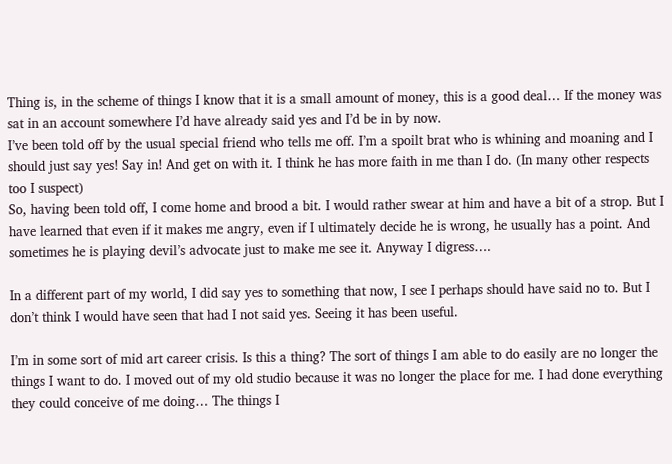Thing is, in the scheme of things I know that it is a small amount of money, this is a good deal… If the money was sat in an account somewhere I’d have already said yes and I’d be in by now.
I’ve been told off by the usual special friend who tells me off. I’m a spoilt brat who is whining and moaning and I should just say yes! Say in! And get on with it. I think he has more faith in me than I do. (In many other respects too I suspect)
So, having been told off, I come home and brood a bit. I would rather swear at him and have a bit of a strop. But I have learned that even if it makes me angry, even if I ultimately decide he is wrong, he usually has a point. And sometimes he is playing devil’s advocate just to make me see it. Anyway I digress….

In a different part of my world, I did say yes to something that now, I see I perhaps should have said no to. But I don’t think I would have seen that had I not said yes. Seeing it has been useful.

I’m in some sort of mid art career crisis. Is this a thing? The sort of things I am able to do easily are no longer the things I want to do. I moved out of my old studio because it was no longer the place for me. I had done everything they could conceive of me doing… The things I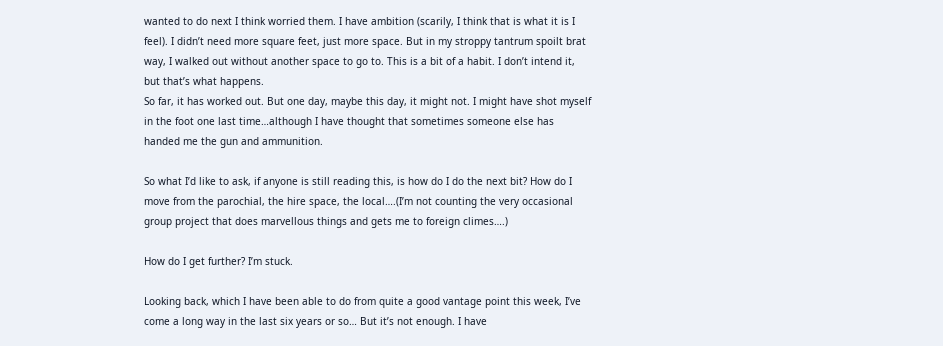wanted to do next I think worried them. I have ambition (scarily, I think that is what it is I feel). I didn’t need more square feet, just more space. But in my stroppy tantrum spoilt brat way, I walked out without another space to go to. This is a bit of a habit. I don’t intend it, but that’s what happens.
So far, it has worked out. But one day, maybe this day, it might not. I might have shot myself in the foot one last time…although I have thought that sometimes someone else has handed me the gun and ammunition.

So what I’d like to ask, if anyone is still reading this, is how do I do the next bit? How do I move from the parochial, the hire space, the local….(I’m not counting the very occasional group project that does marvellous things and gets me to foreign climes….)

How do I get further? I’m stuck.

Looking back, which I have been able to do from quite a good vantage point this week, I’ve come a long way in the last six years or so… But it’s not enough. I have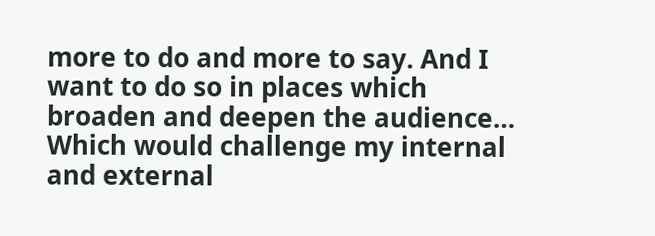more to do and more to say. And I want to do so in places which broaden and deepen the audience… Which would challenge my internal and external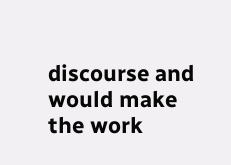discourse and would make the work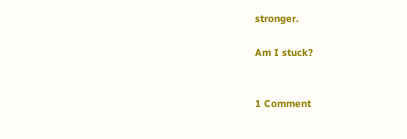stronger.

Am I stuck?


1 Comment